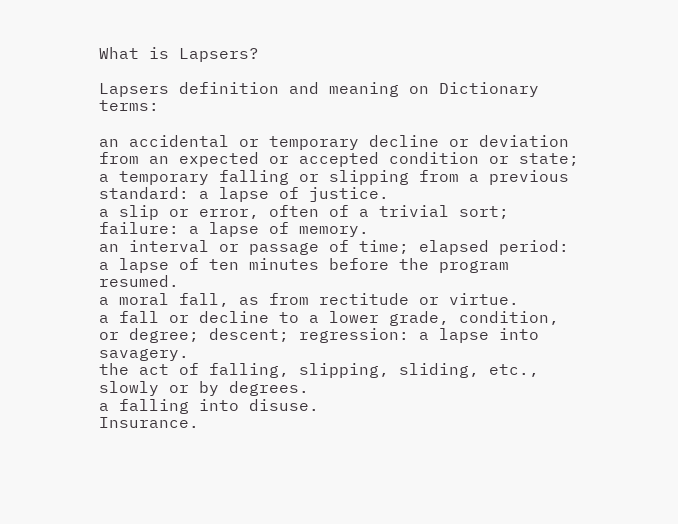What is Lapsers?

Lapsers definition and meaning on Dictionary terms:

an accidental or temporary decline or deviation from an expected or accepted condition or state; a temporary falling or slipping from a previous standard: a lapse of justice.
a slip or error, often of a trivial sort; failure: a lapse of memory.
an interval or passage of time; elapsed period: a lapse of ten minutes before the program resumed.
a moral fall, as from rectitude or virtue.
a fall or decline to a lower grade, condition, or degree; descent; regression: a lapse into savagery.
the act of falling, slipping, sliding, etc., slowly or by degrees.
a falling into disuse.
Insurance.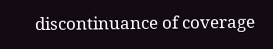discontinuance of coverage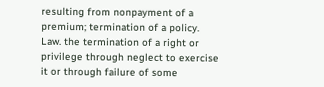resulting from nonpayment of a premium; termination of a policy.
Law. the termination of a right or privilege through neglect to exercise it or through failure of some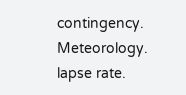contingency.
Meteorology. lapse rate.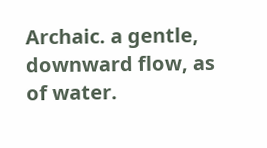Archaic. a gentle, downward flow, as of water.